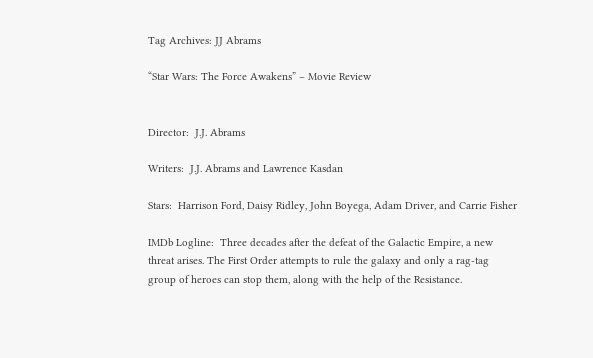Tag Archives: JJ Abrams

“Star Wars: The Force Awakens” – Movie Review


Director:  J.J. Abrams

Writers:  J.J. Abrams and Lawrence Kasdan

Stars:  Harrison Ford, Daisy Ridley, John Boyega, Adam Driver, and Carrie Fisher

IMDb Logline:  Three decades after the defeat of the Galactic Empire, a new threat arises. The First Order attempts to rule the galaxy and only a rag-tag group of heroes can stop them, along with the help of the Resistance.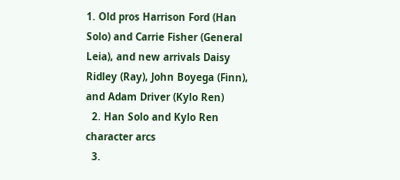1. Old pros Harrison Ford (Han Solo) and Carrie Fisher (General Leia), and new arrivals Daisy Ridley (Ray), John Boyega (Finn), and Adam Driver (Kylo Ren)
  2. Han Solo and Kylo Ren character arcs
  3.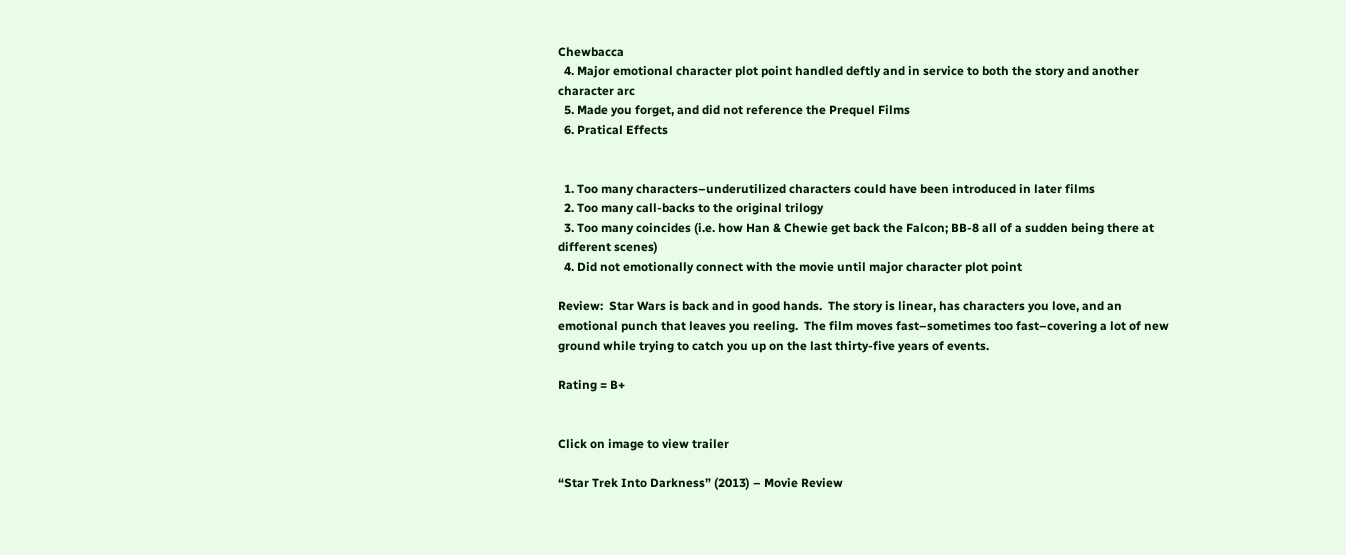Chewbacca
  4. Major emotional character plot point handled deftly and in service to both the story and another character arc
  5. Made you forget, and did not reference the Prequel Films
  6. Pratical Effects


  1. Too many characters–underutilized characters could have been introduced in later films
  2. Too many call-backs to the original trilogy
  3. Too many coincides (i.e. how Han & Chewie get back the Falcon; BB-8 all of a sudden being there at different scenes)
  4. Did not emotionally connect with the movie until major character plot point

Review:  Star Wars is back and in good hands.  The story is linear, has characters you love, and an emotional punch that leaves you reeling.  The film moves fast–sometimes too fast–covering a lot of new ground while trying to catch you up on the last thirty-five years of events.

Rating = B+


Click on image to view trailer

“Star Trek Into Darkness” (2013) – Movie Review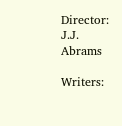Director: J.J. Abrams

Writers: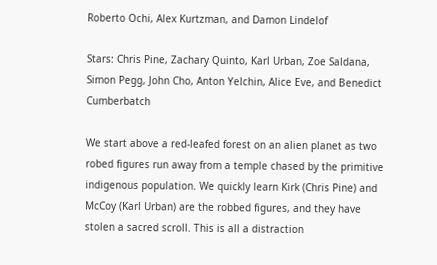Roberto Ochi, Alex Kurtzman, and Damon Lindelof

Stars: Chris Pine, Zachary Quinto, Karl Urban, Zoe Saldana, Simon Pegg, John Cho, Anton Yelchin, Alice Eve, and Benedict Cumberbatch

We start above a red-leafed forest on an alien planet as two robed figures run away from a temple chased by the primitive indigenous population. We quickly learn Kirk (Chris Pine) and McCoy (Karl Urban) are the robbed figures, and they have stolen a sacred scroll. This is all a distraction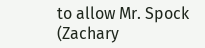to allow Mr. Spock (Zachary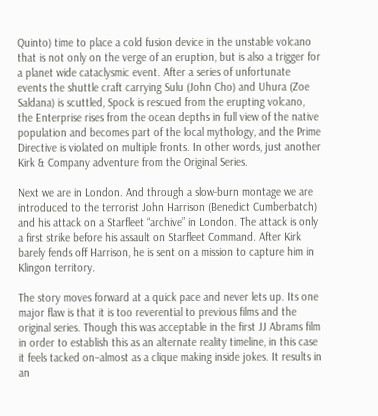Quinto) time to place a cold fusion device in the unstable volcano that is not only on the verge of an eruption, but is also a trigger for a planet wide cataclysmic event. After a series of unfortunate events the shuttle craft carrying Sulu (John Cho) and Uhura (Zoe Saldana) is scuttled, Spock is rescued from the erupting volcano, the Enterprise rises from the ocean depths in full view of the native population and becomes part of the local mythology, and the Prime Directive is violated on multiple fronts. In other words, just another Kirk & Company adventure from the Original Series.

Next we are in London. And through a slow-burn montage we are introduced to the terrorist John Harrison (Benedict Cumberbatch) and his attack on a Starfleet “archive” in London. The attack is only a first strike before his assault on Starfleet Command. After Kirk barely fends off Harrison, he is sent on a mission to capture him in Klingon territory.

The story moves forward at a quick pace and never lets up. Its one major flaw is that it is too reverential to previous films and the original series. Though this was acceptable in the first JJ Abrams film in order to establish this as an alternate reality timeline, in this case it feels tacked on–almost as a clique making inside jokes. It results in an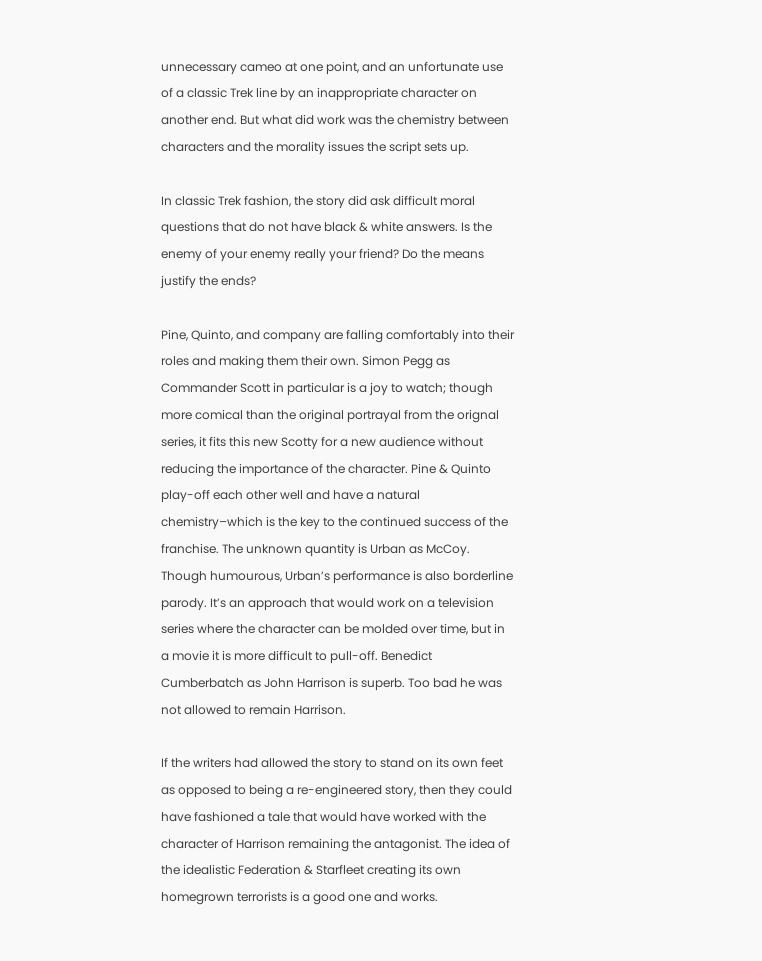unnecessary cameo at one point, and an unfortunate use of a classic Trek line by an inappropriate character on another end. But what did work was the chemistry between characters and the morality issues the script sets up.

In classic Trek fashion, the story did ask difficult moral questions that do not have black & white answers. Is the enemy of your enemy really your friend? Do the means justify the ends?

Pine, Quinto, and company are falling comfortably into their roles and making them their own. Simon Pegg as Commander Scott in particular is a joy to watch; though more comical than the original portrayal from the orignal series, it fits this new Scotty for a new audience without reducing the importance of the character. Pine & Quinto play-off each other well and have a natural chemistry–which is the key to the continued success of the franchise. The unknown quantity is Urban as McCoy. Though humourous, Urban’s performance is also borderline parody. It’s an approach that would work on a television series where the character can be molded over time, but in a movie it is more difficult to pull-off. Benedict Cumberbatch as John Harrison is superb. Too bad he was not allowed to remain Harrison.

If the writers had allowed the story to stand on its own feet as opposed to being a re-engineered story, then they could have fashioned a tale that would have worked with the character of Harrison remaining the antagonist. The idea of the idealistic Federation & Starfleet creating its own homegrown terrorists is a good one and works.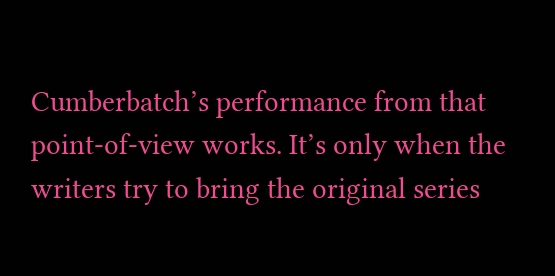Cumberbatch’s performance from that point-of-view works. It’s only when the writers try to bring the original series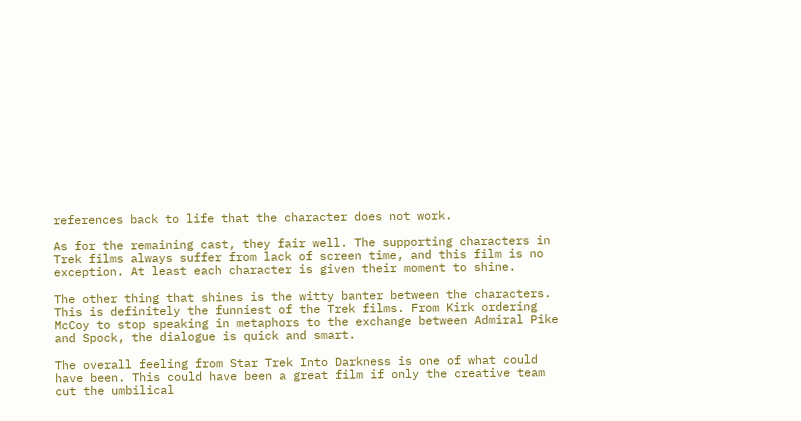references back to life that the character does not work.

As for the remaining cast, they fair well. The supporting characters in Trek films always suffer from lack of screen time, and this film is no exception. At least each character is given their moment to shine.

The other thing that shines is the witty banter between the characters. This is definitely the funniest of the Trek films. From Kirk ordering McCoy to stop speaking in metaphors to the exchange between Admiral Pike and Spock, the dialogue is quick and smart.

The overall feeling from Star Trek Into Darkness is one of what could have been. This could have been a great film if only the creative team cut the umbilical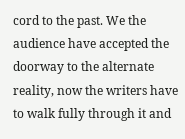cord to the past. We the audience have accepted the doorway to the alternate reality, now the writers have to walk fully through it and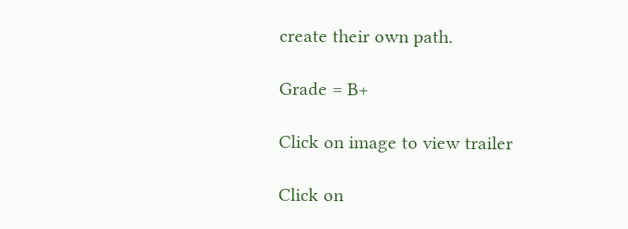create their own path.

Grade = B+

Click on image to view trailer

Click on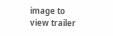image to view trailer